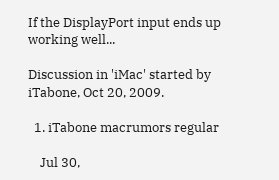If the DisplayPort input ends up working well...

Discussion in 'iMac' started by iTabone, Oct 20, 2009.

  1. iTabone macrumors regular

    Jul 30,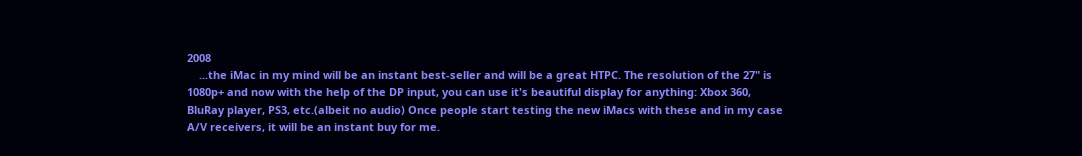2008
    ...the iMac in my mind will be an instant best-seller and will be a great HTPC. The resolution of the 27" is 1080p+ and now with the help of the DP input, you can use it's beautiful display for anything: Xbox 360, BluRay player, PS3, etc.(albeit no audio) Once people start testing the new iMacs with these and in my case A/V receivers, it will be an instant buy for me.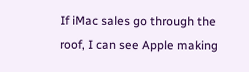If iMac sales go through the roof, I can see Apple making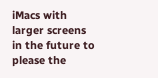iMacs with larger screens in the future to please the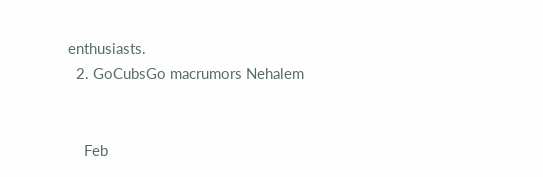enthusiasts.
  2. GoCubsGo macrumors Nehalem


    Feb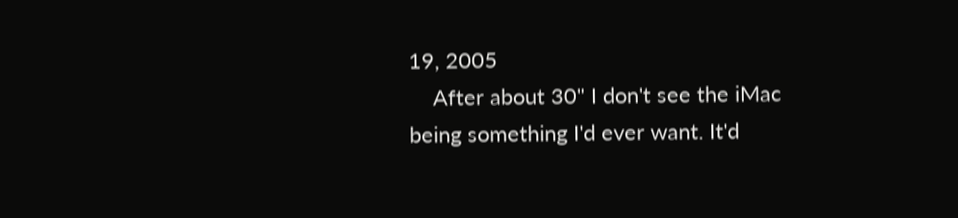19, 2005
    After about 30" I don't see the iMac being something I'd ever want. It'd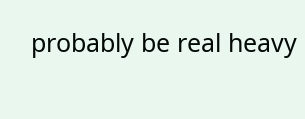probably be real heavy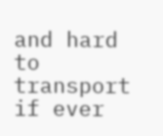and hard to transport if ever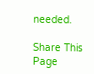needed.

Share This Page